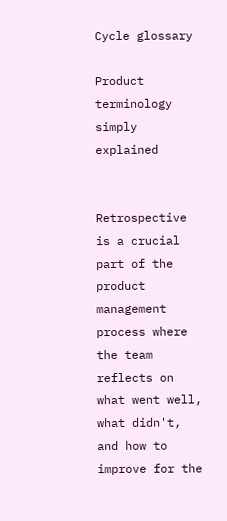Cycle glossary

Product terminology simply explained


Retrospective is a crucial part of the product management process where the team reflects on what went well, what didn't, and how to improve for the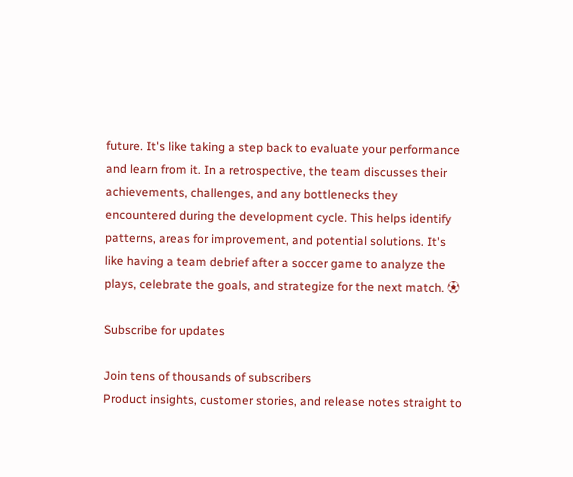future. It's like taking a step back to evaluate your performance and learn from it. In a retrospective, the team discusses their achievements, challenges, and any bottlenecks they encountered during the development cycle. This helps identify patterns, areas for improvement, and potential solutions. It's like having a team debrief after a soccer game to analyze the plays, celebrate the goals, and strategize for the next match. ⚽

Subscribe for updates

Join tens of thousands of subscribers
Product insights, customer stories, and release notes straight to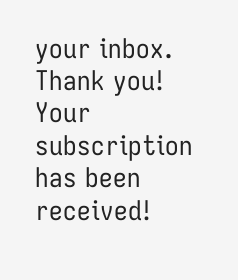your inbox.
Thank you! Your subscription has been received!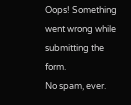Oops! Something went wrong while submitting the form.
No spam, ever.